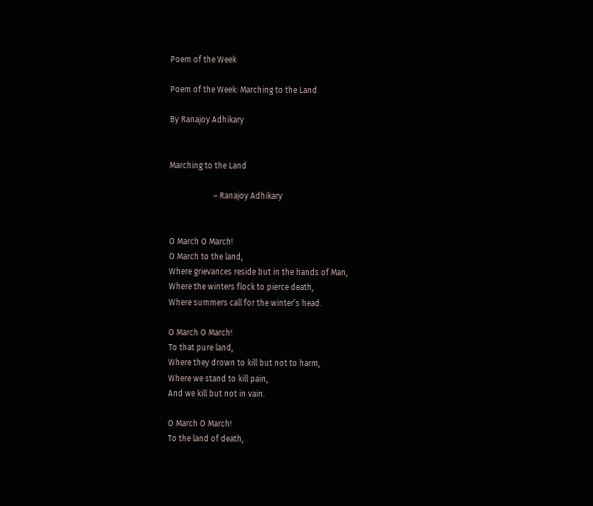Poem of the Week

Poem of the Week: Marching to the Land

By Ranajoy Adhikary


Marching to the Land

                      – Ranajoy Adhikary


O March O March!
O March to the land,
Where grievances reside but in the hands of Man,
Where the winters flock to pierce death,
Where summers call for the winter’s head.

O March O March!
To that pure land,
Where they drown to kill but not to harm,
Where we stand to kill pain,
And we kill but not in vain.

O March O March!
To the land of death,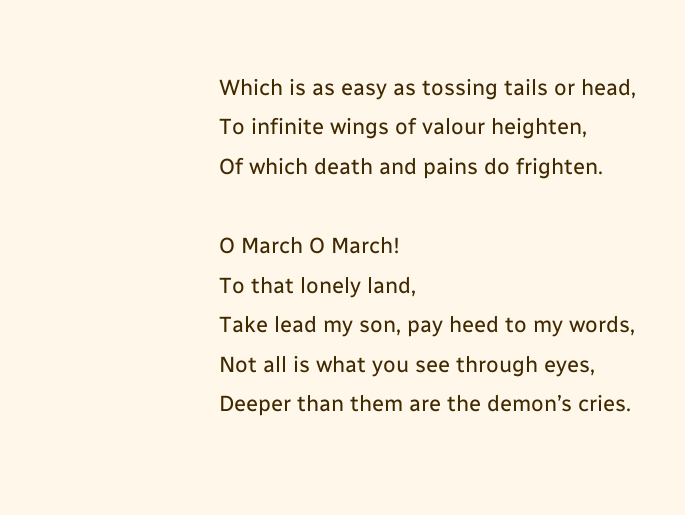Which is as easy as tossing tails or head,
To infinite wings of valour heighten,
Of which death and pains do frighten.

O March O March!
To that lonely land,
Take lead my son, pay heed to my words,
Not all is what you see through eyes,
Deeper than them are the demon’s cries.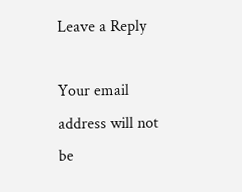Leave a Reply

Your email address will not be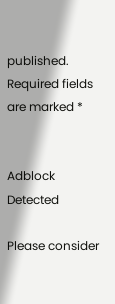published. Required fields are marked *


Adblock Detected

Please consider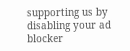supporting us by disabling your ad blocker